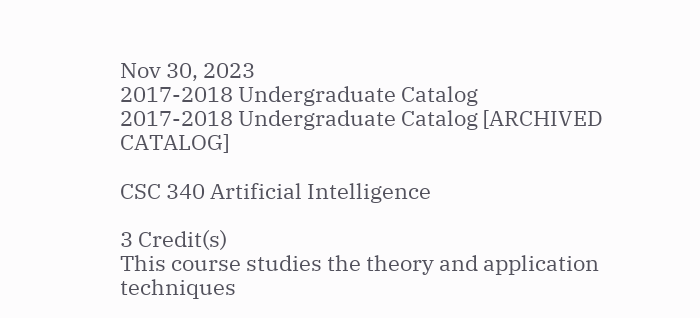Nov 30, 2023
2017-2018 Undergraduate Catalog
2017-2018 Undergraduate Catalog [ARCHIVED CATALOG]

CSC 340 Artificial Intelligence

3 Credit(s)
This course studies the theory and application techniques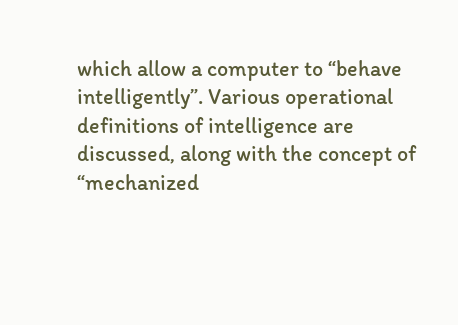which allow a computer to “behave intelligently”. Various operational definitions of intelligence are discussed, along with the concept of “mechanized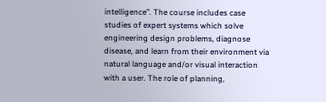intelligence”. The course includes case studies of expert systems which solve engineering design problems, diagnose disease, and learn from their environment via natural language and/or visual interaction with a user. The role of planning,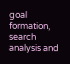goal formation, search analysis and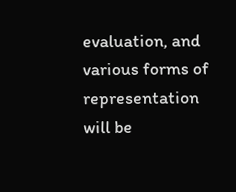evaluation, and various forms of representation will be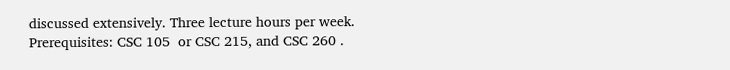discussed extensively. Three lecture hours per week.
Prerequisites: CSC 105  or CSC 215, and CSC 260 .